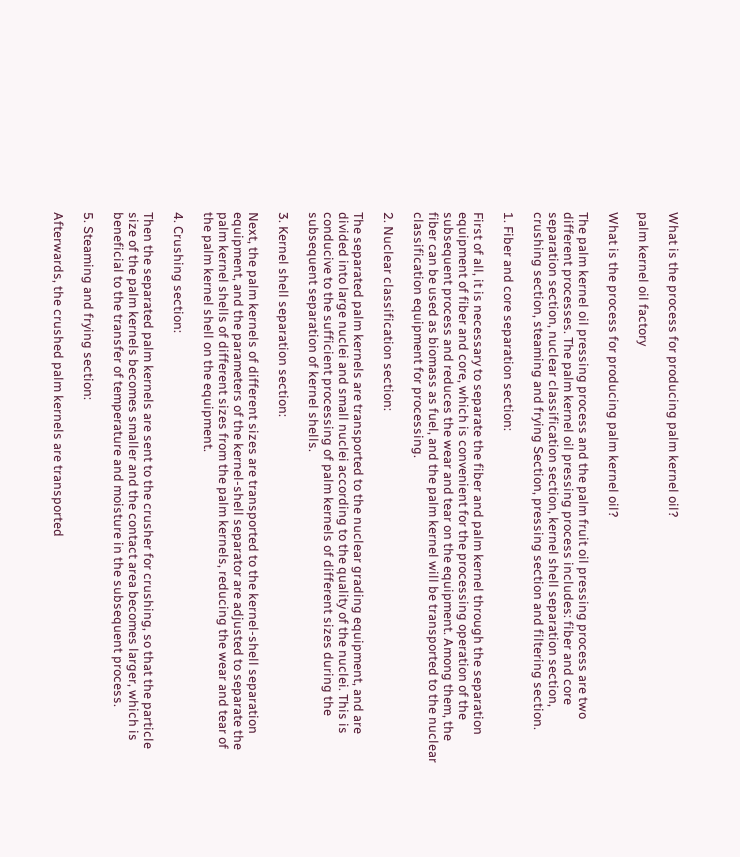What is the process for producing palm kernel oil?

palm kernel oil factory

What is the process for producing palm kernel oil?

The palm kernel oil pressing process and the palm fruit oil pressing process are two different processes. The palm kernel oil pressing process includes: fiber and core separation section, nuclear classification section, kernel shell separation section, crushing section, steaming and frying Section, pressing section and filtering section.

1. Fiber and core separation section:

First of all, it is necessary to separate the fiber and palm kernel through the separation equipment of fiber and core, which is convenient for the processing operation of the subsequent process and reduces the wear and tear on the equipment. Among them, the fiber can be used as biomass as fuel, and the palm kernel will be transported to the nuclear classification equipment for processing.

2. Nuclear classification section:

The separated palm kernels are transported to the nuclear grading equipment, and are divided into large nuclei and small nuclei according to the quality of the nuclei. This is conducive to the sufficient processing of palm kernels of different sizes during the subsequent separation of kernel shells.

3. Kernel shell separation section:

Next, the palm kernels of different sizes are transported to the kernel-shell separation equipment, and the parameters of the kernel-shell separator are adjusted to separate the palm kernel shells of different sizes from the palm kernels, reducing the wear and tear of the palm kernel shell on the equipment.

4. Crushing section:

Then the separated palm kernels are sent to the crusher for crushing, so that the particle size of the palm kernels becomes smaller and the contact area becomes larger, which is beneficial to the transfer of temperature and moisture in the subsequent process.

5. Steaming and frying section:

Afterwards, the crushed palm kernels are transported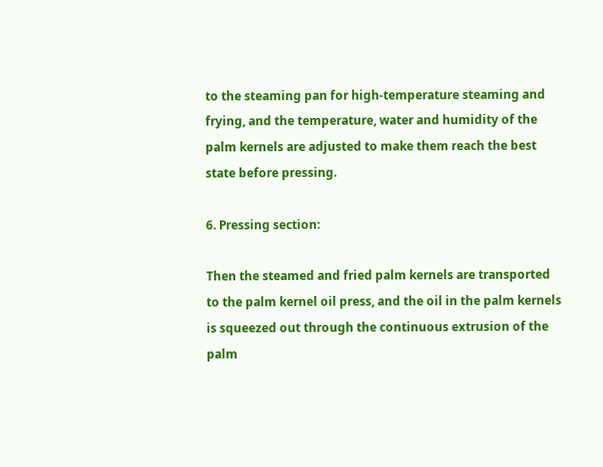to the steaming pan for high-temperature steaming and frying, and the temperature, water and humidity of the palm kernels are adjusted to make them reach the best state before pressing.

6. Pressing section:

Then the steamed and fried palm kernels are transported to the palm kernel oil press, and the oil in the palm kernels is squeezed out through the continuous extrusion of the palm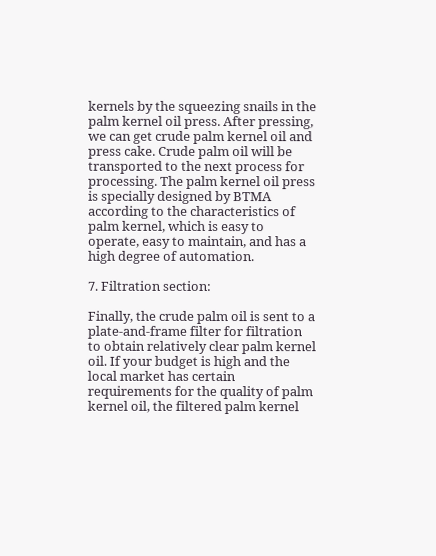kernels by the squeezing snails in the palm kernel oil press. After pressing, we can get crude palm kernel oil and press cake. Crude palm oil will be transported to the next process for processing. The palm kernel oil press is specially designed by BTMA according to the characteristics of palm kernel, which is easy to operate, easy to maintain, and has a high degree of automation.

7. Filtration section:

Finally, the crude palm oil is sent to a plate-and-frame filter for filtration to obtain relatively clear palm kernel oil. If your budget is high and the local market has certain requirements for the quality of palm kernel oil, the filtered palm kernel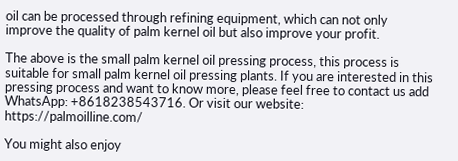oil can be processed through refining equipment, which can not only improve the quality of palm kernel oil but also improve your profit.

The above is the small palm kernel oil pressing process, this process is suitable for small palm kernel oil pressing plants. If you are interested in this pressing process and want to know more, please feel free to contact us add WhatsApp: +8618238543716. Or visit our website: https://palmoilline.com/

You might also enjoy